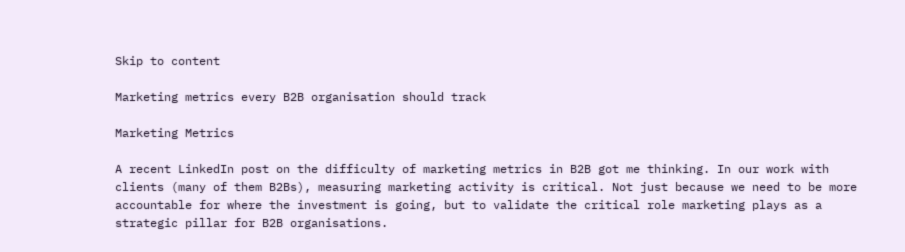Skip to content

Marketing metrics every B2B organisation should track

Marketing Metrics

A recent LinkedIn post on the difficulty of marketing metrics in B2B got me thinking. In our work with clients (many of them B2Bs), measuring marketing activity is critical. Not just because we need to be more accountable for where the investment is going, but to validate the critical role marketing plays as a strategic pillar for B2B organisations.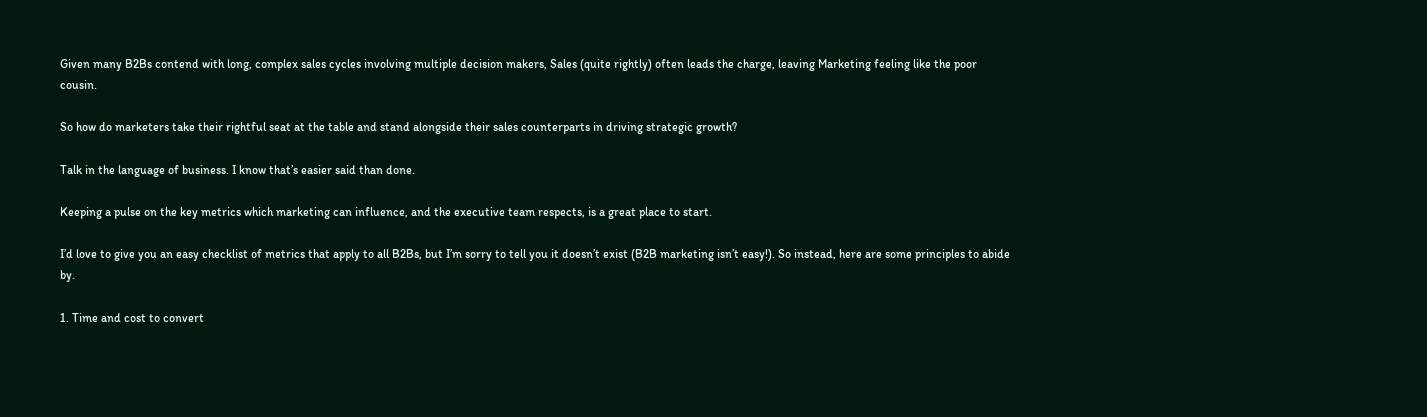Given many B2Bs contend with long, complex sales cycles involving multiple decision makers, Sales (quite rightly) often leads the charge, leaving Marketing feeling like the poor cousin.

So how do marketers take their rightful seat at the table and stand alongside their sales counterparts in driving strategic growth?

Talk in the language of business. I know that’s easier said than done.

Keeping a pulse on the key metrics which marketing can influence, and the executive team respects, is a great place to start.

I’d love to give you an easy checklist of metrics that apply to all B2Bs, but I’m sorry to tell you it doesn’t exist (B2B marketing isn’t easy!). So instead, here are some principles to abide by.

1. Time and cost to convert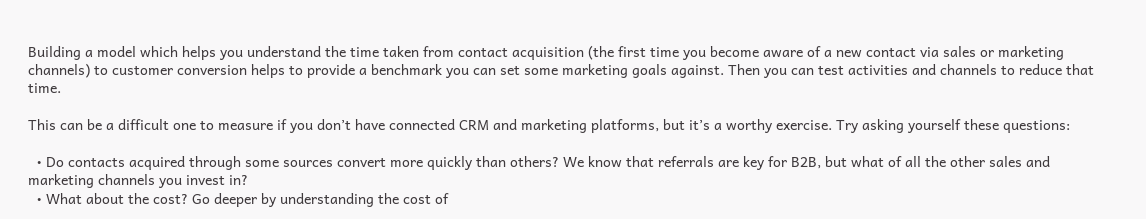Building a model which helps you understand the time taken from contact acquisition (the first time you become aware of a new contact via sales or marketing channels) to customer conversion helps to provide a benchmark you can set some marketing goals against. Then you can test activities and channels to reduce that time.

This can be a difficult one to measure if you don’t have connected CRM and marketing platforms, but it’s a worthy exercise. Try asking yourself these questions:

  • Do contacts acquired through some sources convert more quickly than others? We know that referrals are key for B2B, but what of all the other sales and marketing channels you invest in?
  • What about the cost? Go deeper by understanding the cost of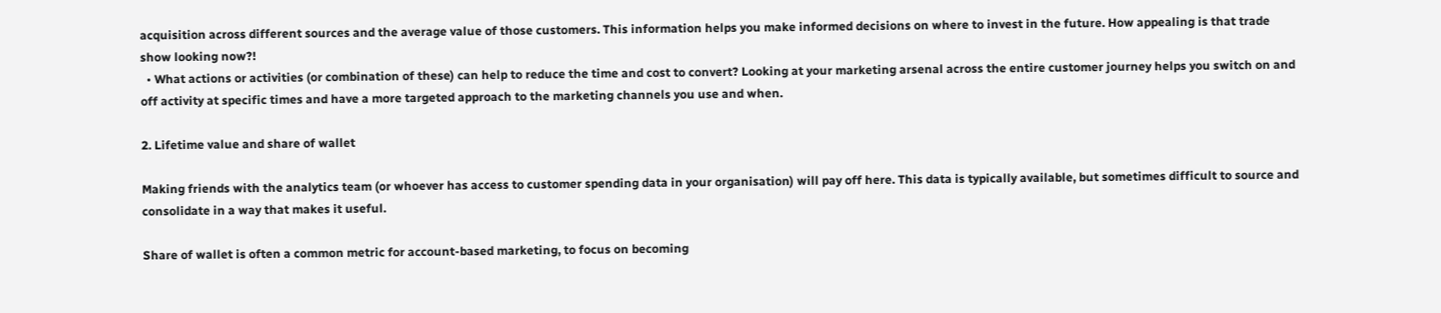acquisition across different sources and the average value of those customers. This information helps you make informed decisions on where to invest in the future. How appealing is that trade show looking now?!
  • What actions or activities (or combination of these) can help to reduce the time and cost to convert? Looking at your marketing arsenal across the entire customer journey helps you switch on and off activity at specific times and have a more targeted approach to the marketing channels you use and when.

2. Lifetime value and share of wallet

Making friends with the analytics team (or whoever has access to customer spending data in your organisation) will pay off here. This data is typically available, but sometimes difficult to source and consolidate in a way that makes it useful.

Share of wallet is often a common metric for account-based marketing, to focus on becoming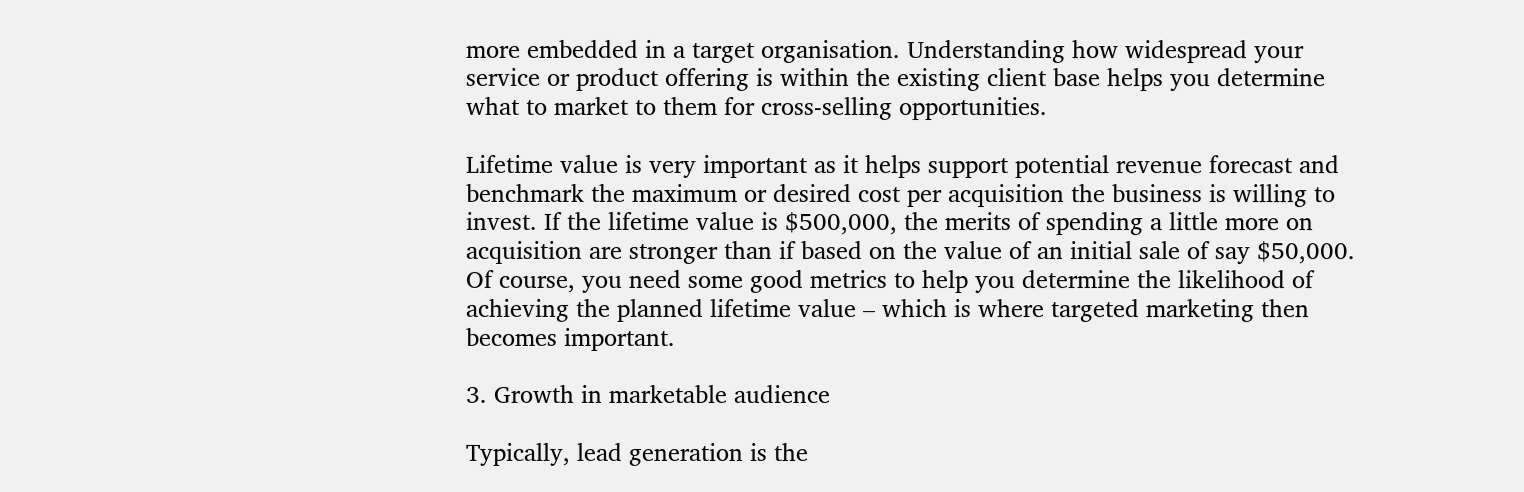more embedded in a target organisation. Understanding how widespread your service or product offering is within the existing client base helps you determine what to market to them for cross-selling opportunities.

Lifetime value is very important as it helps support potential revenue forecast and benchmark the maximum or desired cost per acquisition the business is willing to invest. If the lifetime value is $500,000, the merits of spending a little more on acquisition are stronger than if based on the value of an initial sale of say $50,000. Of course, you need some good metrics to help you determine the likelihood of achieving the planned lifetime value – which is where targeted marketing then becomes important.

3. Growth in marketable audience

Typically, lead generation is the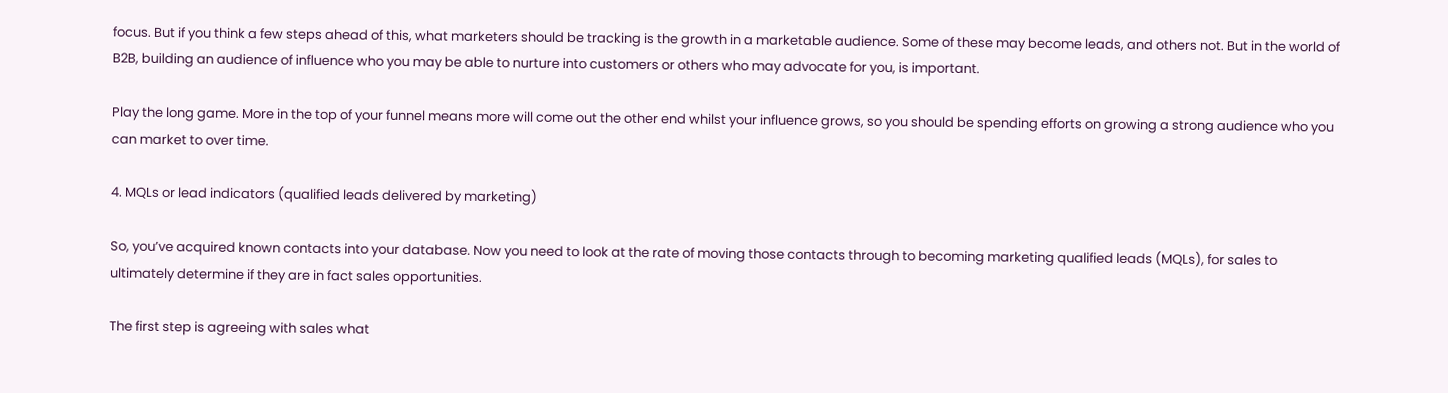focus. But if you think a few steps ahead of this, what marketers should be tracking is the growth in a marketable audience. Some of these may become leads, and others not. But in the world of B2B, building an audience of influence who you may be able to nurture into customers or others who may advocate for you, is important.

Play the long game. More in the top of your funnel means more will come out the other end whilst your influence grows, so you should be spending efforts on growing a strong audience who you can market to over time.

4. MQLs or lead indicators (qualified leads delivered by marketing)

So, you’ve acquired known contacts into your database. Now you need to look at the rate of moving those contacts through to becoming marketing qualified leads (MQLs), for sales to ultimately determine if they are in fact sales opportunities.

The first step is agreeing with sales what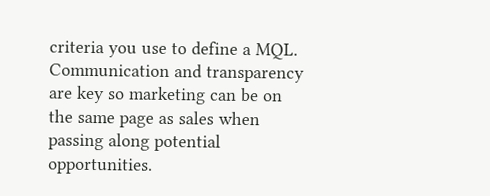criteria you use to define a MQL. Communication and transparency are key so marketing can be on the same page as sales when passing along potential opportunities.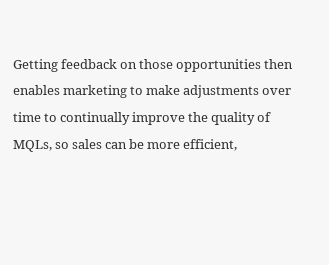Getting feedback on those opportunities then enables marketing to make adjustments over time to continually improve the quality of MQLs, so sales can be more efficient,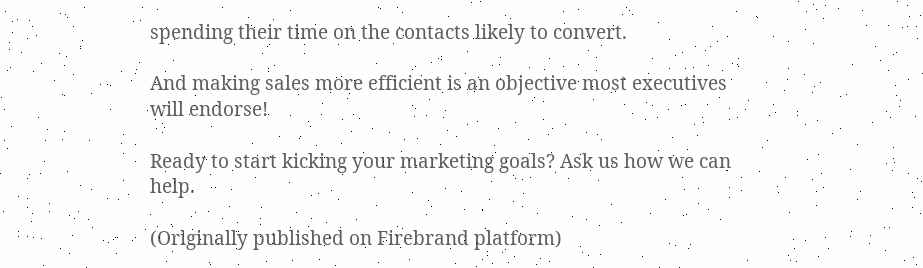spending their time on the contacts likely to convert.

And making sales more efficient is an objective most executives will endorse!

Ready to start kicking your marketing goals? Ask us how we can help.

(Originally published on Firebrand platform)